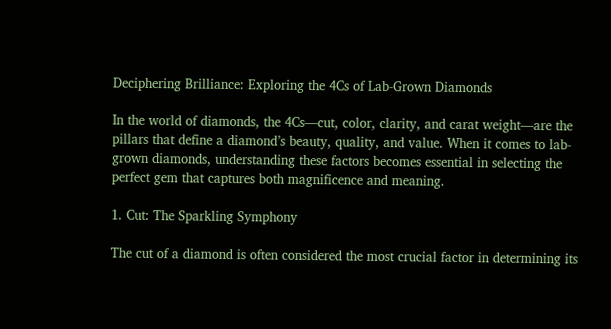Deciphering Brilliance: Exploring the 4Cs of Lab-Grown Diamonds

In the world of diamonds, the 4Cs—cut, color, clarity, and carat weight—are the pillars that define a diamond’s beauty, quality, and value. When it comes to lab-grown diamonds, understanding these factors becomes essential in selecting the perfect gem that captures both magnificence and meaning.

1. Cut: The Sparkling Symphony

The cut of a diamond is often considered the most crucial factor in determining its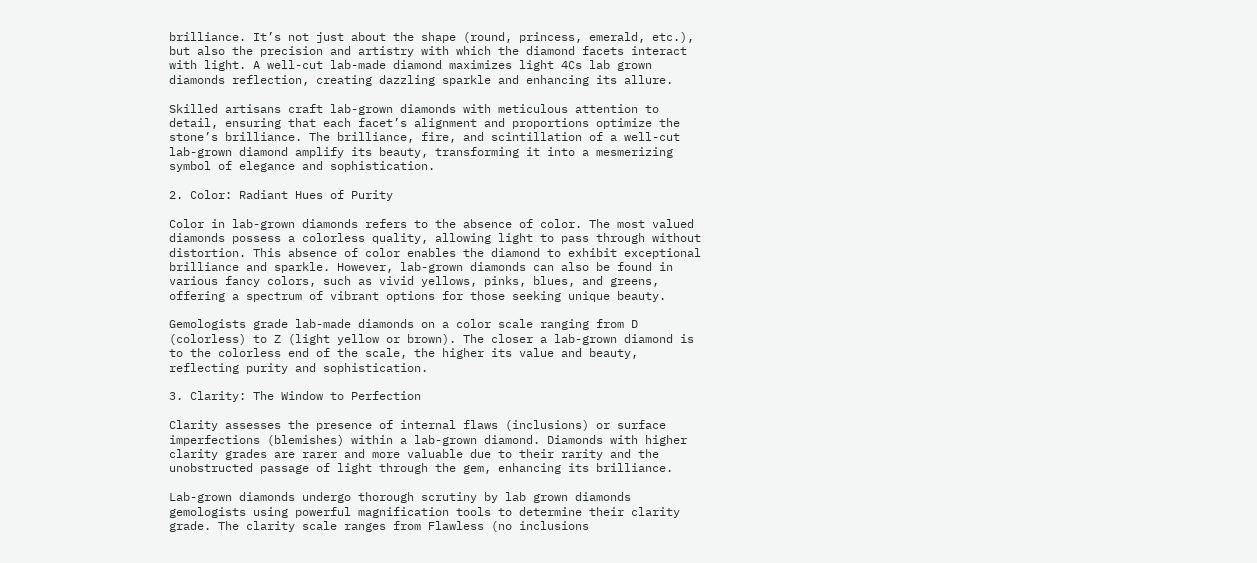brilliance. It’s not just about the shape (round, princess, emerald, etc.), but also the precision and artistry with which the diamond facets interact with light. A well-cut lab-made diamond maximizes light 4Cs lab grown diamonds reflection, creating dazzling sparkle and enhancing its allure.

Skilled artisans craft lab-grown diamonds with meticulous attention to detail, ensuring that each facet’s alignment and proportions optimize the stone’s brilliance. The brilliance, fire, and scintillation of a well-cut lab-grown diamond amplify its beauty, transforming it into a mesmerizing symbol of elegance and sophistication.

2. Color: Radiant Hues of Purity

Color in lab-grown diamonds refers to the absence of color. The most valued diamonds possess a colorless quality, allowing light to pass through without distortion. This absence of color enables the diamond to exhibit exceptional brilliance and sparkle. However, lab-grown diamonds can also be found in various fancy colors, such as vivid yellows, pinks, blues, and greens, offering a spectrum of vibrant options for those seeking unique beauty.

Gemologists grade lab-made diamonds on a color scale ranging from D (colorless) to Z (light yellow or brown). The closer a lab-grown diamond is to the colorless end of the scale, the higher its value and beauty, reflecting purity and sophistication.

3. Clarity: The Window to Perfection

Clarity assesses the presence of internal flaws (inclusions) or surface imperfections (blemishes) within a lab-grown diamond. Diamonds with higher clarity grades are rarer and more valuable due to their rarity and the unobstructed passage of light through the gem, enhancing its brilliance.

Lab-grown diamonds undergo thorough scrutiny by lab grown diamonds gemologists using powerful magnification tools to determine their clarity grade. The clarity scale ranges from Flawless (no inclusions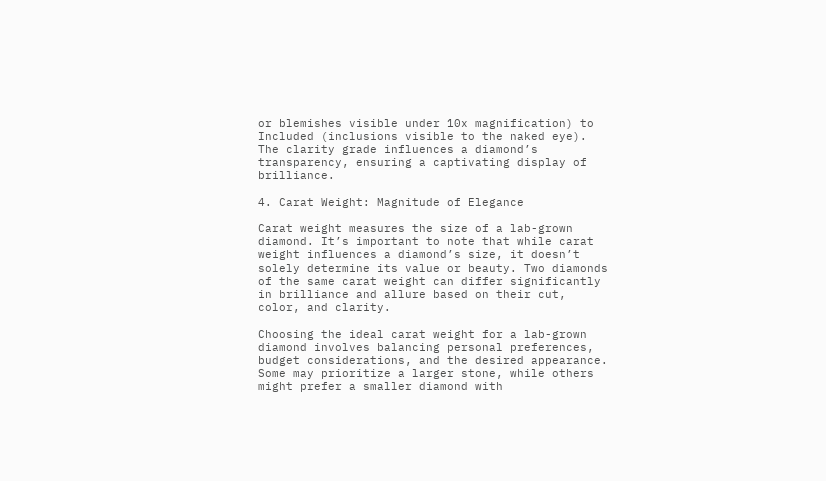or blemishes visible under 10x magnification) to Included (inclusions visible to the naked eye). The clarity grade influences a diamond’s transparency, ensuring a captivating display of brilliance.

4. Carat Weight: Magnitude of Elegance

Carat weight measures the size of a lab-grown diamond. It’s important to note that while carat weight influences a diamond’s size, it doesn’t solely determine its value or beauty. Two diamonds of the same carat weight can differ significantly in brilliance and allure based on their cut, color, and clarity.

Choosing the ideal carat weight for a lab-grown diamond involves balancing personal preferences, budget considerations, and the desired appearance. Some may prioritize a larger stone, while others might prefer a smaller diamond with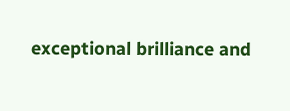exceptional brilliance and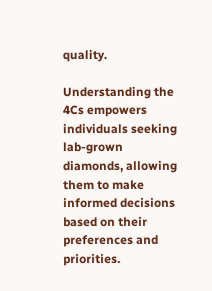quality.

Understanding the 4Cs empowers individuals seeking lab-grown diamonds, allowing them to make informed decisions based on their preferences and priorities.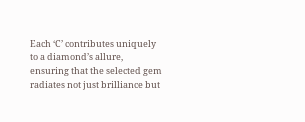Each ‘C’ contributes uniquely to a diamond’s allure, ensuring that the selected gem radiates not just brilliance but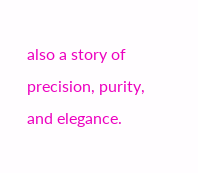also a story of precision, purity, and elegance.